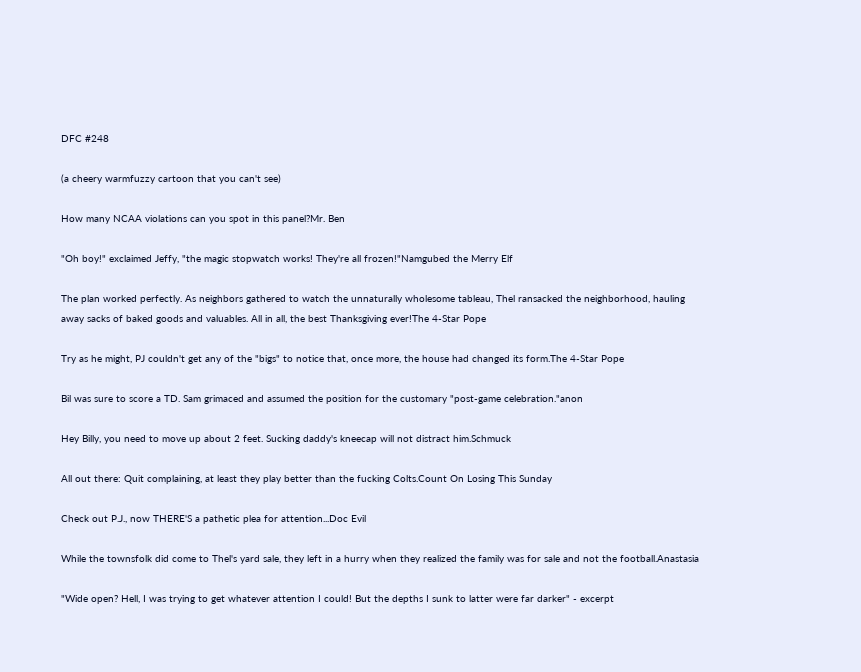DFC #248

(a cheery warmfuzzy cartoon that you can't see)

How many NCAA violations can you spot in this panel?Mr. Ben

"Oh boy!" exclaimed Jeffy, "the magic stopwatch works! They're all frozen!"Namgubed the Merry Elf

The plan worked perfectly. As neighbors gathered to watch the unnaturally wholesome tableau, Thel ransacked the neighborhood, hauling away sacks of baked goods and valuables. All in all, the best Thanksgiving ever!The 4-Star Pope

Try as he might, PJ couldn't get any of the "bigs" to notice that, once more, the house had changed its form.The 4-Star Pope

Bil was sure to score a TD. Sam grimaced and assumed the position for the customary "post-game celebration."anon

Hey Billy, you need to move up about 2 feet. Sucking daddy's kneecap will not distract him.Schmuck

All out there: Quit complaining, at least they play better than the fucking Colts.Count On Losing This Sunday

Check out P.J., now THERE'S a pathetic plea for attention...Doc Evil

While the townsfolk did come to Thel's yard sale, they left in a hurry when they realized the family was for sale and not the football.Anastasia

"Wide open? Hell, I was trying to get whatever attention I could! But the depths I sunk to latter were far darker" - excerpt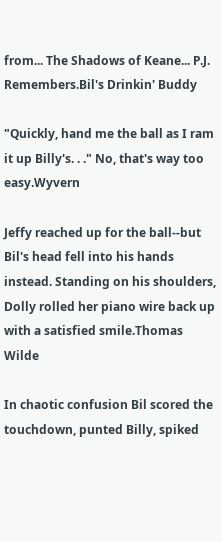from... The Shadows of Keane... P.J. Remembers.Bil's Drinkin' Buddy

"Quickly, hand me the ball as I ram it up Billy's. . ." No, that's way too easy.Wyvern

Jeffy reached up for the ball--but Bil's head fell into his hands instead. Standing on his shoulders, Dolly rolled her piano wire back up with a satisfied smile.Thomas Wilde

In chaotic confusion Bil scored the touchdown, punted Billy, spiked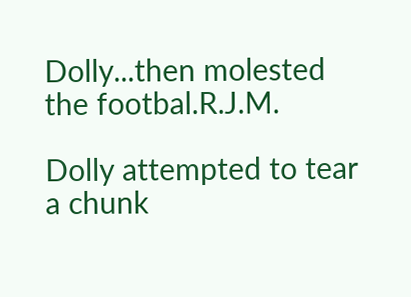Dolly...then molested the footbal.R.J.M.

Dolly attempted to tear a chunk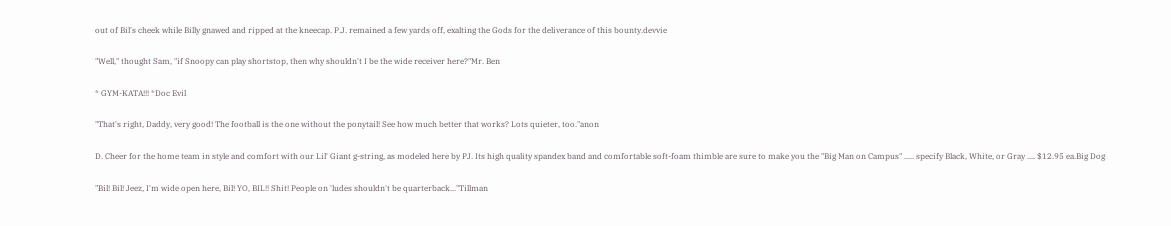out of Bil's cheek while Billy gnawed and ripped at the kneecap. P.J. remained a few yards off, exalting the Gods for the deliverance of this bounty.devvie

"Well," thought Sam, "if Snoopy can play shortstop, then why shouldn't I be the wide receiver here?"Mr. Ben

* GYM-KATA!!! *Doc Evil

"That's right, Daddy, very good! The football is the one without the ponytail! See how much better that works? Lots quieter, too."anon

D. Cheer for the home team in style and comfort with our Lil' Giant g-string, as modeled here by PJ. Its high quality spandex band and comfortable soft-foam thimble are sure to make you the "Big Man on Campus" ..... specify Black, White, or Gray .... $12.95 ea.Big Dog

"Bil! Bil! Jeez, I'm wide open here, Bil! YO, BIL!! Shit! People on 'ludes shouldn't be quarterback..."Tillman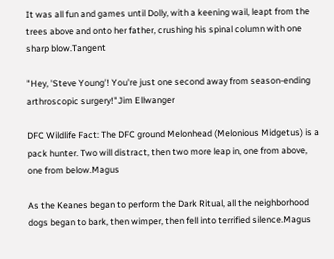It was all fun and games until Dolly, with a keening wail, leapt from the trees above and onto her father, crushing his spinal column with one sharp blow.Tangent

"Hey, 'Steve Young'! You're just one second away from season-ending arthroscopic surgery!"Jim Ellwanger

DFC Wildlife Fact: The DFC ground Melonhead (Melonious Midgetus) is a pack hunter. Two will distract, then two more leap in, one from above, one from below.Magus

As the Keanes began to perform the Dark Ritual, all the neighborhood dogs began to bark, then wimper, then fell into terrified silence.Magus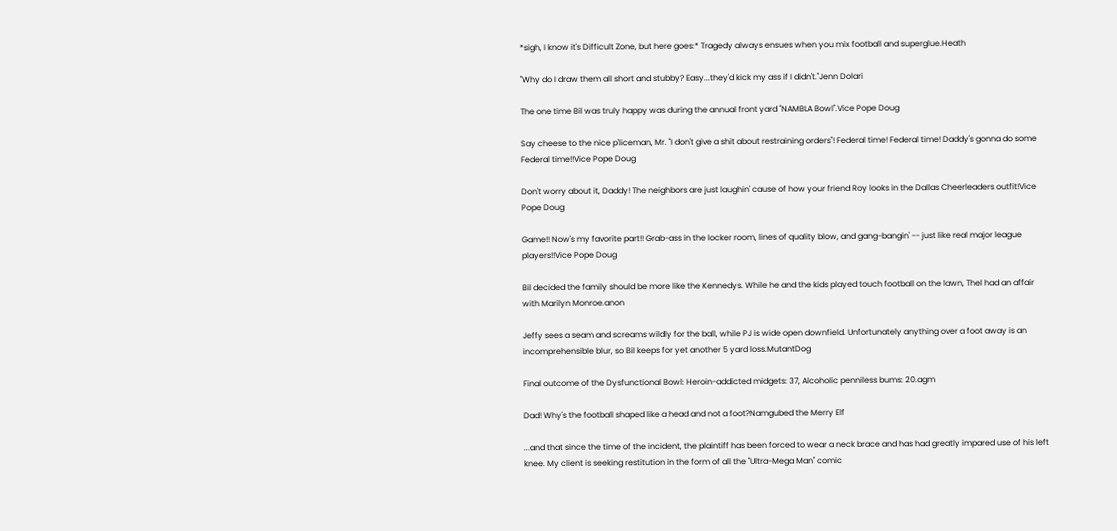*sigh, I know it's Difficult Zone, but here goes:* Tragedy always ensues when you mix football and superglue.Heath

"Why do I draw them all short and stubby? Easy...they'd kick my ass if I didn't."Jenn Dolari

The one time Bil was truly happy was during the annual front yard "NAMBLA Bowl".Vice Pope Doug

Say cheese to the nice p'liceman, Mr. "I don't give a shit about restraining orders"! Federal time! Federal time! Daddy's gonna do some Federal time!!Vice Pope Doug

Don't worry about it, Daddy! The neighbors are just laughin' cause of how your friend Roy looks in the Dallas Cheerleaders outfit!Vice Pope Doug

Game!! Now's my favorite part!! Grab-ass in the locker room, lines of quality blow, and gang-bangin' -- just like real major league players!!Vice Pope Doug

Bil decided the family should be more like the Kennedys. While he and the kids played touch football on the lawn, Thel had an affair with Marilyn Monroe.anon

Jeffy sees a seam and screams wildly for the ball, while PJ is wide open downfield. Unfortunately anything over a foot away is an incomprehensible blur, so Bil keeps for yet another 5 yard loss.MutantDog

Final outcome of the Dysfunctional Bowl: Heroin-addicted midgets: 37, Alcoholic penniless bums: 20.agm

Dad! Why's the football shaped like a head and not a foot?Namgubed the Merry Elf

...and that since the time of the incident, the plaintiff has been forced to wear a neck brace and has had greatly impared use of his left knee. My client is seeking restitution in the form of all the "Ultra-Mega Man" comic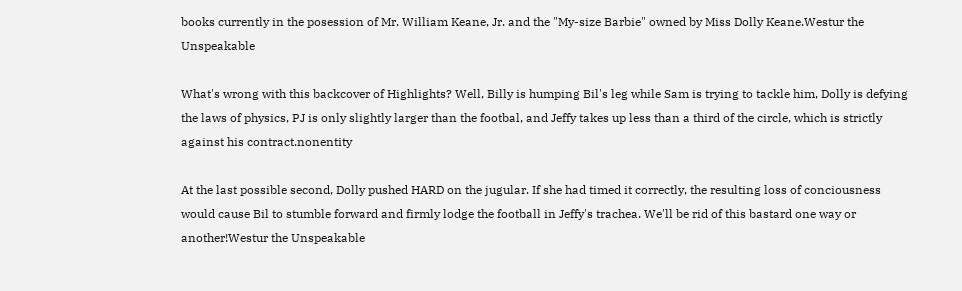books currently in the posession of Mr. William Keane, Jr. and the "My-size Barbie" owned by Miss Dolly Keane.Westur the Unspeakable

What's wrong with this backcover of Highlights? Well, Billy is humping Bil's leg while Sam is trying to tackle him, Dolly is defying the laws of physics, PJ is only slightly larger than the footbal, and Jeffy takes up less than a third of the circle, which is strictly against his contract.nonentity

At the last possible second, Dolly pushed HARD on the jugular. If she had timed it correctly, the resulting loss of conciousness would cause Bil to stumble forward and firmly lodge the football in Jeffy's trachea. We'll be rid of this bastard one way or another!Westur the Unspeakable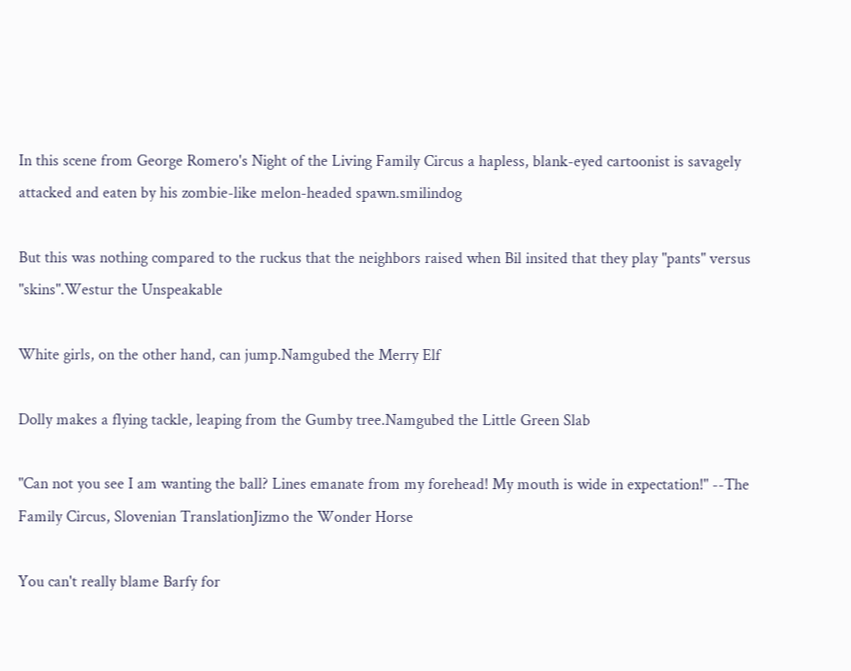In this scene from George Romero's Night of the Living Family Circus a hapless, blank-eyed cartoonist is savagely attacked and eaten by his zombie-like melon-headed spawn.smilindog

But this was nothing compared to the ruckus that the neighbors raised when Bil insited that they play "pants" versus "skins".Westur the Unspeakable

White girls, on the other hand, can jump.Namgubed the Merry Elf

Dolly makes a flying tackle, leaping from the Gumby tree.Namgubed the Little Green Slab

"Can not you see I am wanting the ball? Lines emanate from my forehead! My mouth is wide in expectation!" --The Family Circus, Slovenian TranslationJizmo the Wonder Horse

You can't really blame Barfy for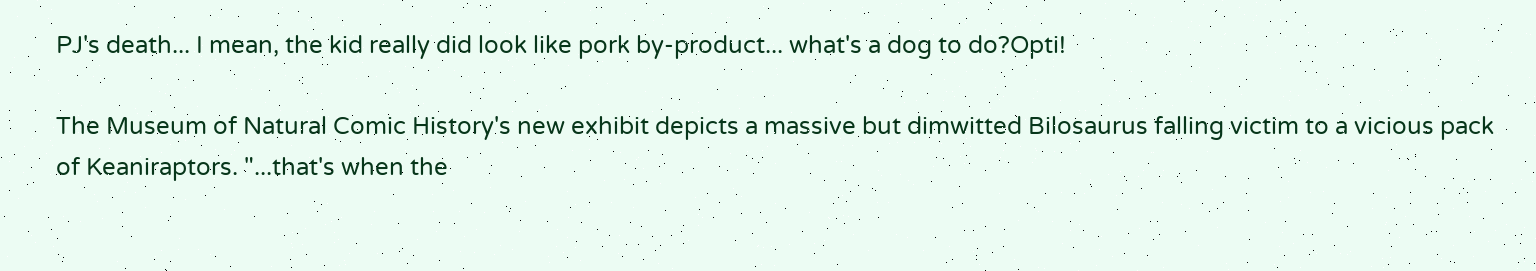PJ's death... I mean, the kid really did look like pork by-product... what's a dog to do?Opti!

The Museum of Natural Comic History's new exhibit depicts a massive but dimwitted Bilosaurus falling victim to a vicious pack of Keaniraptors. "...that's when the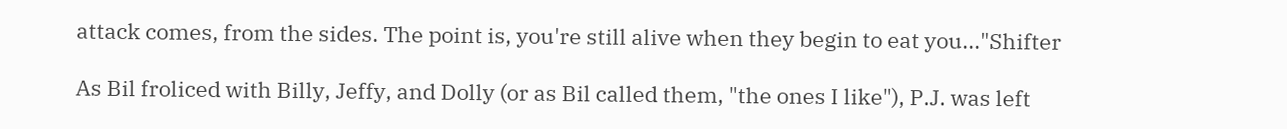attack comes, from the sides. The point is, you're still alive when they begin to eat you..."Shifter

As Bil froliced with Billy, Jeffy, and Dolly (or as Bil called them, "the ones I like"), P.J. was left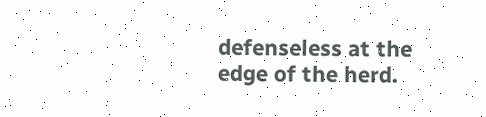defenseless at the edge of the herd.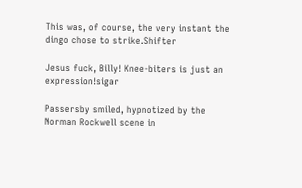This was, of course, the very instant the dingo chose to strike.Shifter

Jesus fuck, Billy! Knee-biters is just an expression!sigar

Passersby smiled, hypnotized by the Norman Rockwell scene in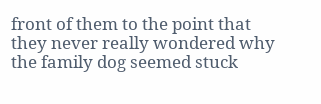front of them to the point that they never really wondered why the family dog seemed stuck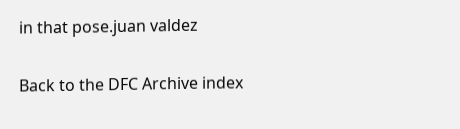in that pose.juan valdez

Back to the DFC Archive index